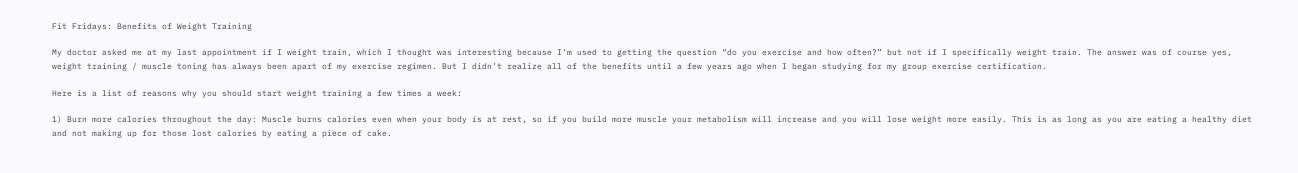Fit Fridays: Benefits of Weight Training

My doctor asked me at my last appointment if I weight train, which I thought was interesting because I’m used to getting the question “do you exercise and how often?” but not if I specifically weight train. The answer was of course yes, weight training / muscle toning has always been apart of my exercise regimen. But I didn’t realize all of the benefits until a few years ago when I began studying for my group exercise certification.

Here is a list of reasons why you should start weight training a few times a week:

1) Burn more calories throughout the day: Muscle burns calories even when your body is at rest, so if you build more muscle your metabolism will increase and you will lose weight more easily. This is as long as you are eating a healthy diet and not making up for those lost calories by eating a piece of cake.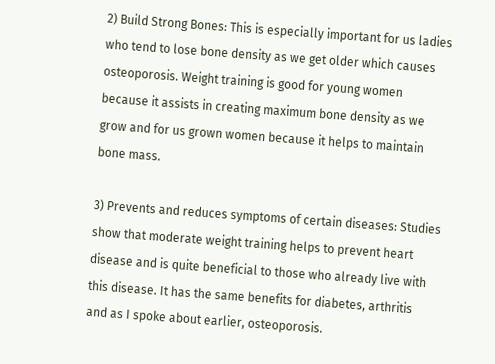2) Build Strong Bones: This is especially important for us ladies who tend to lose bone density as we get older which causes osteoporosis. Weight training is good for young women because it assists in creating maximum bone density as we grow and for us grown women because it helps to maintain bone mass.

3) Prevents and reduces symptoms of certain diseases: Studies show that moderate weight training helps to prevent heart disease and is quite beneficial to those who already live with this disease. It has the same benefits for diabetes, arthritis and as I spoke about earlier, osteoporosis.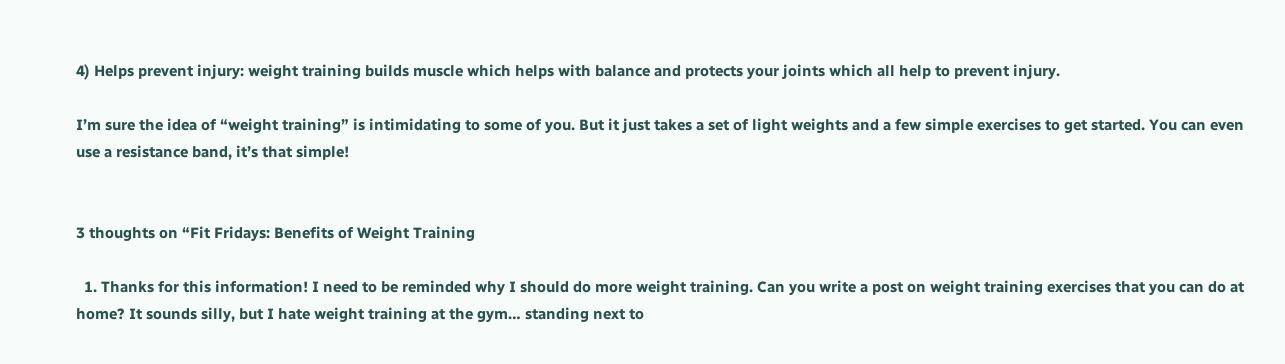4) Helps prevent injury: weight training builds muscle which helps with balance and protects your joints which all help to prevent injury.

I’m sure the idea of “weight training” is intimidating to some of you. But it just takes a set of light weights and a few simple exercises to get started. You can even use a resistance band, it’s that simple!


3 thoughts on “Fit Fridays: Benefits of Weight Training

  1. Thanks for this information! I need to be reminded why I should do more weight training. Can you write a post on weight training exercises that you can do at home? It sounds silly, but I hate weight training at the gym… standing next to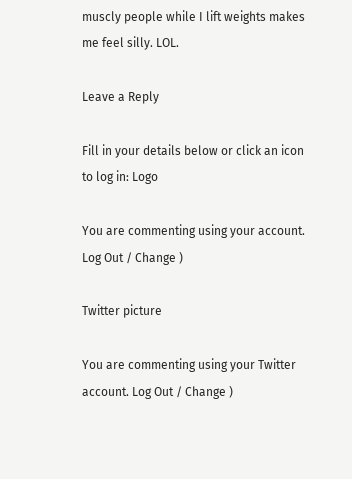muscly people while I lift weights makes me feel silly. LOL.

Leave a Reply

Fill in your details below or click an icon to log in: Logo

You are commenting using your account. Log Out / Change )

Twitter picture

You are commenting using your Twitter account. Log Out / Change )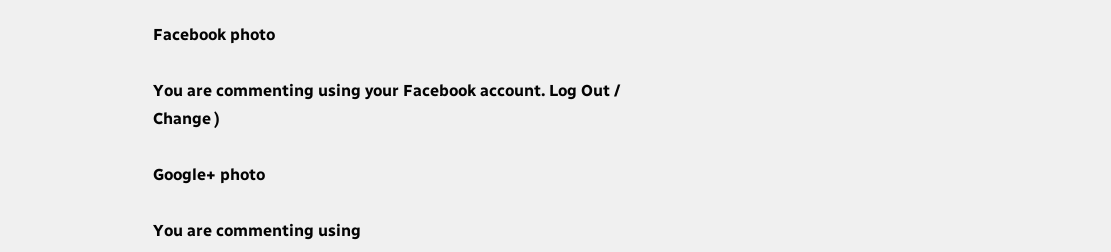Facebook photo

You are commenting using your Facebook account. Log Out / Change )

Google+ photo

You are commenting using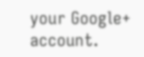your Google+ account.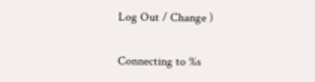Log Out / Change )

Connecting to %s